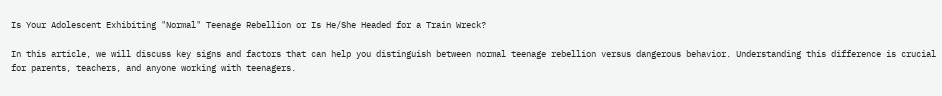Is Your Adolescent Exhibiting "Normal" Teenage Rebellion or Is He/She Headed for a Train Wreck?

In this article, we will discuss key signs and factors that can help you distinguish between normal teenage rebellion versus dangerous behavior. Understanding this difference is crucial for parents, teachers, and anyone working with teenagers.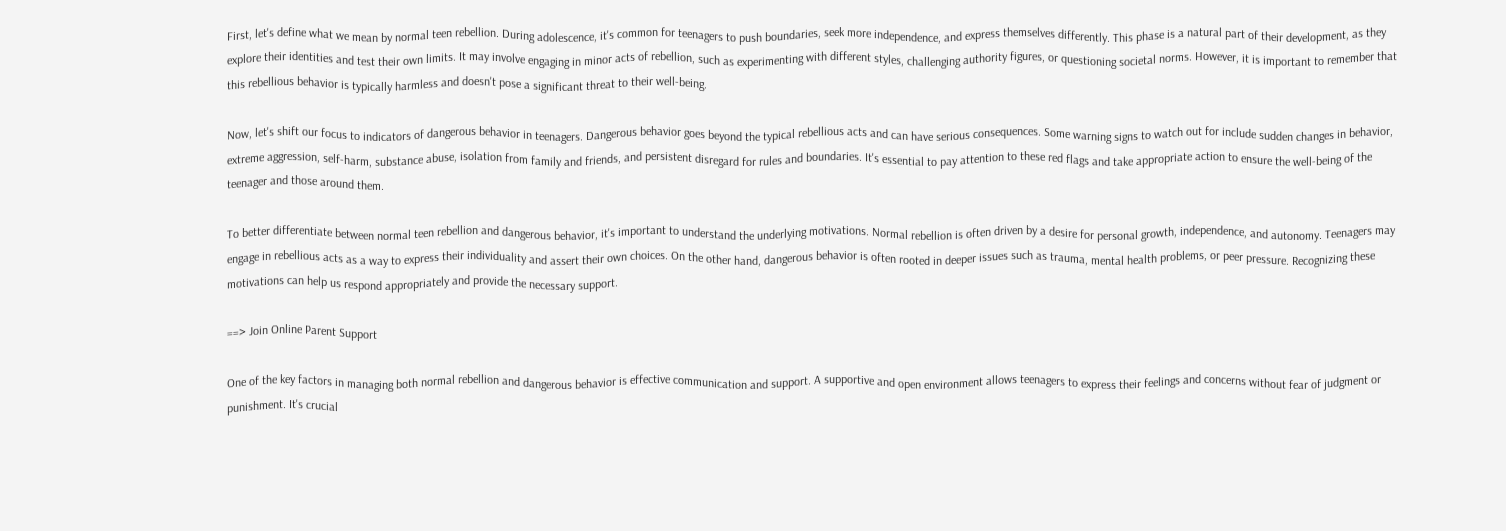First, let's define what we mean by normal teen rebellion. During adolescence, it's common for teenagers to push boundaries, seek more independence, and express themselves differently. This phase is a natural part of their development, as they explore their identities and test their own limits. It may involve engaging in minor acts of rebellion, such as experimenting with different styles, challenging authority figures, or questioning societal norms. However, it is important to remember that this rebellious behavior is typically harmless and doesn't pose a significant threat to their well-being.

Now, let's shift our focus to indicators of dangerous behavior in teenagers. Dangerous behavior goes beyond the typical rebellious acts and can have serious consequences. Some warning signs to watch out for include sudden changes in behavior, extreme aggression, self-harm, substance abuse, isolation from family and friends, and persistent disregard for rules and boundaries. It's essential to pay attention to these red flags and take appropriate action to ensure the well-being of the teenager and those around them.

To better differentiate between normal teen rebellion and dangerous behavior, it's important to understand the underlying motivations. Normal rebellion is often driven by a desire for personal growth, independence, and autonomy. Teenagers may engage in rebellious acts as a way to express their individuality and assert their own choices. On the other hand, dangerous behavior is often rooted in deeper issues such as trauma, mental health problems, or peer pressure. Recognizing these motivations can help us respond appropriately and provide the necessary support.

==> Join Online Parent Support

One of the key factors in managing both normal rebellion and dangerous behavior is effective communication and support. A supportive and open environment allows teenagers to express their feelings and concerns without fear of judgment or punishment. It's crucial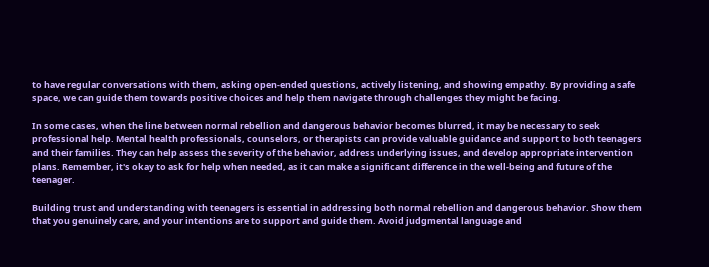to have regular conversations with them, asking open-ended questions, actively listening, and showing empathy. By providing a safe space, we can guide them towards positive choices and help them navigate through challenges they might be facing.

In some cases, when the line between normal rebellion and dangerous behavior becomes blurred, it may be necessary to seek professional help. Mental health professionals, counselors, or therapists can provide valuable guidance and support to both teenagers and their families. They can help assess the severity of the behavior, address underlying issues, and develop appropriate intervention plans. Remember, it's okay to ask for help when needed, as it can make a significant difference in the well-being and future of the teenager.

Building trust and understanding with teenagers is essential in addressing both normal rebellion and dangerous behavior. Show them that you genuinely care, and your intentions are to support and guide them. Avoid judgmental language and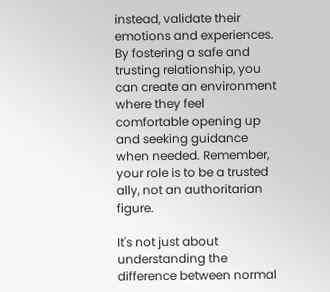instead, validate their emotions and experiences. By fostering a safe and trusting relationship, you can create an environment where they feel comfortable opening up and seeking guidance when needed. Remember, your role is to be a trusted ally, not an authoritarian figure.

It's not just about understanding the difference between normal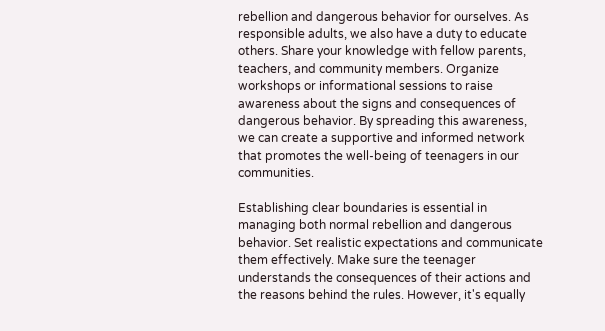rebellion and dangerous behavior for ourselves. As responsible adults, we also have a duty to educate others. Share your knowledge with fellow parents, teachers, and community members. Organize workshops or informational sessions to raise awareness about the signs and consequences of dangerous behavior. By spreading this awareness, we can create a supportive and informed network that promotes the well-being of teenagers in our communities.

Establishing clear boundaries is essential in managing both normal rebellion and dangerous behavior. Set realistic expectations and communicate them effectively. Make sure the teenager understands the consequences of their actions and the reasons behind the rules. However, it's equally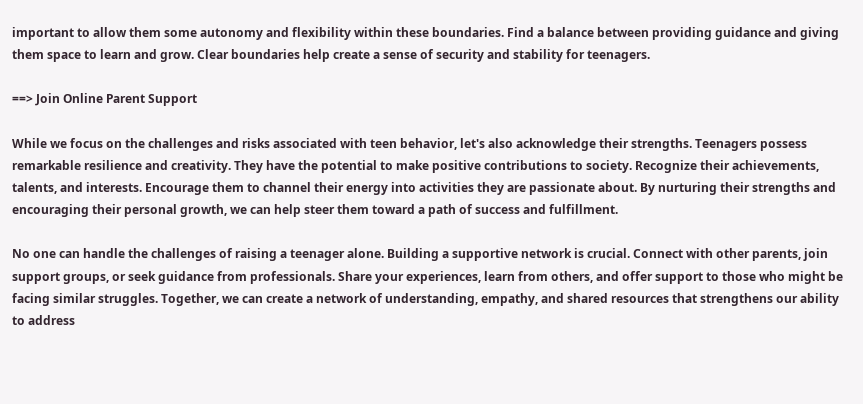important to allow them some autonomy and flexibility within these boundaries. Find a balance between providing guidance and giving them space to learn and grow. Clear boundaries help create a sense of security and stability for teenagers.

==> Join Online Parent Support

While we focus on the challenges and risks associated with teen behavior, let's also acknowledge their strengths. Teenagers possess remarkable resilience and creativity. They have the potential to make positive contributions to society. Recognize their achievements, talents, and interests. Encourage them to channel their energy into activities they are passionate about. By nurturing their strengths and encouraging their personal growth, we can help steer them toward a path of success and fulfillment.

No one can handle the challenges of raising a teenager alone. Building a supportive network is crucial. Connect with other parents, join support groups, or seek guidance from professionals. Share your experiences, learn from others, and offer support to those who might be facing similar struggles. Together, we can create a network of understanding, empathy, and shared resources that strengthens our ability to address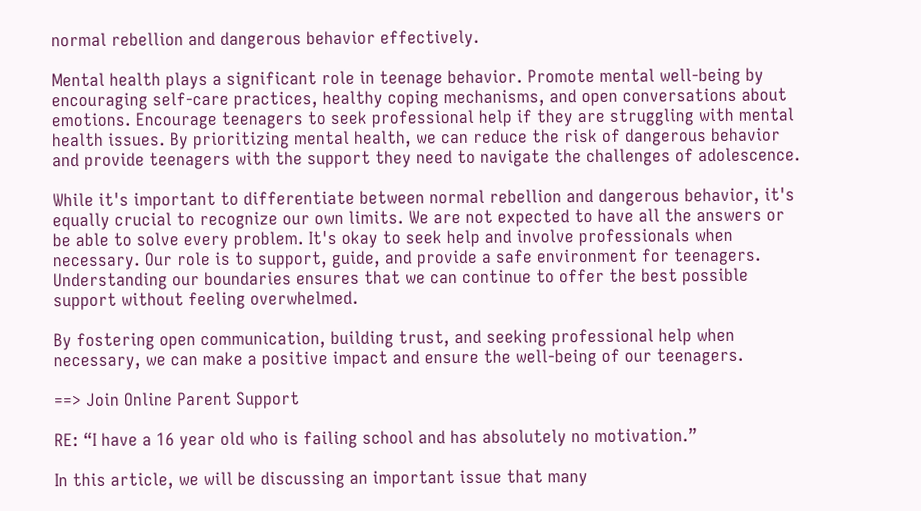normal rebellion and dangerous behavior effectively.

Mental health plays a significant role in teenage behavior. Promote mental well-being by encouraging self-care practices, healthy coping mechanisms, and open conversations about emotions. Encourage teenagers to seek professional help if they are struggling with mental health issues. By prioritizing mental health, we can reduce the risk of dangerous behavior and provide teenagers with the support they need to navigate the challenges of adolescence.

While it's important to differentiate between normal rebellion and dangerous behavior, it's equally crucial to recognize our own limits. We are not expected to have all the answers or be able to solve every problem. It's okay to seek help and involve professionals when necessary. Our role is to support, guide, and provide a safe environment for teenagers. Understanding our boundaries ensures that we can continue to offer the best possible support without feeling overwhelmed.

By fostering open communication, building trust, and seeking professional help when necessary, we can make a positive impact and ensure the well-being of our teenagers.

==> Join Online Parent Support

RE: “I have a 16 year old who is failing school and has absolutely no motivation.”

In this article, we will be discussing an important issue that many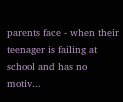parents face - when their teenager is failing at school and has no motiv...